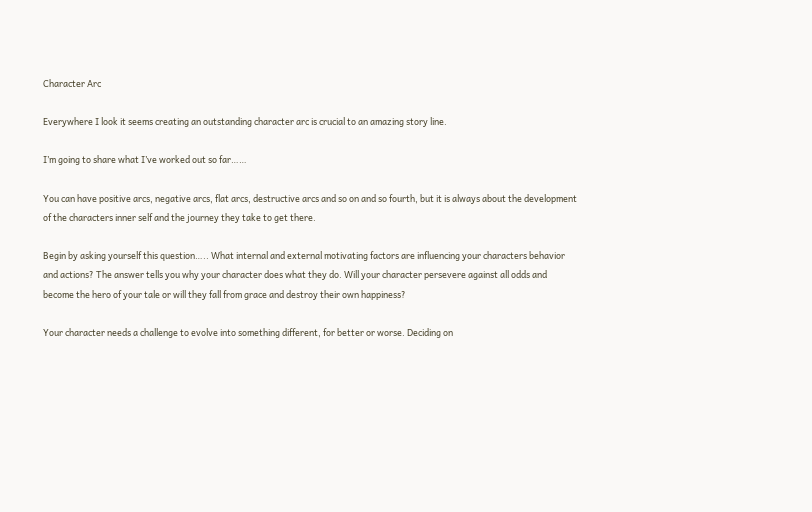Character Arc

Everywhere I look it seems creating an outstanding character arc is crucial to an amazing story line.

I’m going to share what I’ve worked out so far……

You can have positive arcs, negative arcs, flat arcs, destructive arcs and so on and so fourth, but it is always about the development of the characters inner self and the journey they take to get there.

Begin by asking yourself this question….. What internal and external motivating factors are influencing your characters behavior and actions? The answer tells you why your character does what they do. Will your character persevere against all odds and become the hero of your tale or will they fall from grace and destroy their own happiness?

Your character needs a challenge to evolve into something different, for better or worse. Deciding on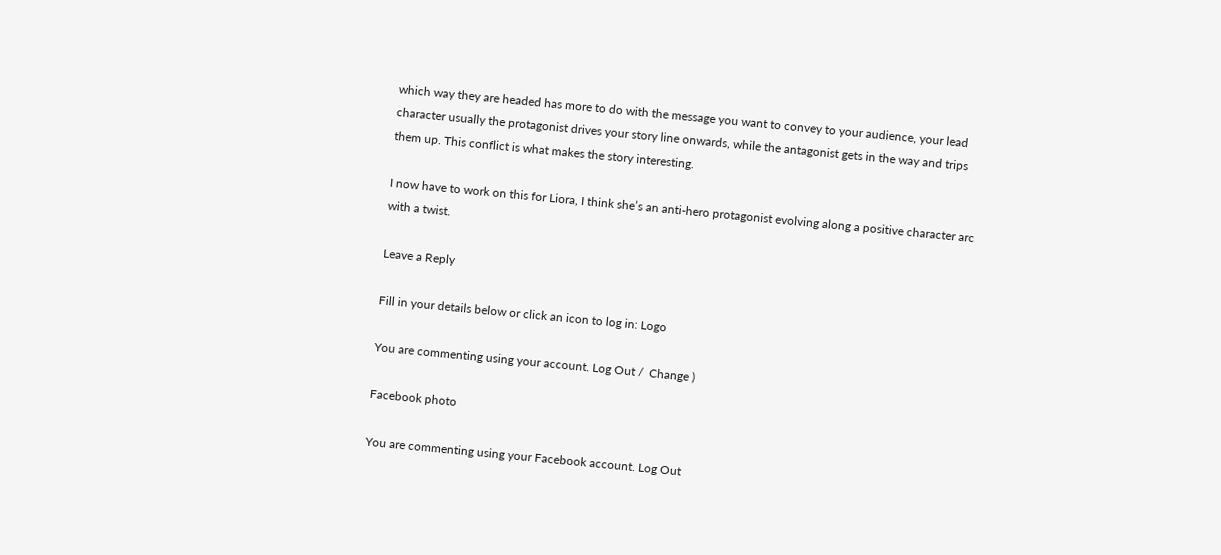which way they are headed has more to do with the message you want to convey to your audience, your lead character usually the protagonist drives your story line onwards, while the antagonist gets in the way and trips them up. This conflict is what makes the story interesting.

I now have to work on this for Liora, I think she’s an anti-hero protagonist evolving along a positive character arc with a twist.

Leave a Reply

Fill in your details below or click an icon to log in: Logo

You are commenting using your account. Log Out /  Change )

Facebook photo

You are commenting using your Facebook account. Log Out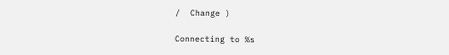/  Change )

Connecting to %s